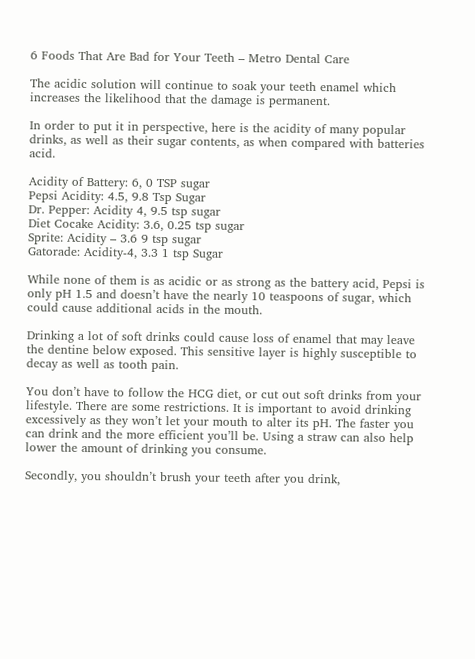6 Foods That Are Bad for Your Teeth – Metro Dental Care

The acidic solution will continue to soak your teeth enamel which increases the likelihood that the damage is permanent.

In order to put it in perspective, here is the acidity of many popular drinks, as well as their sugar contents, as when compared with batteries acid.

Acidity of Battery: 6, 0 TSP sugar
Pepsi Acidity: 4.5, 9.8 Tsp Sugar
Dr. Pepper: Acidity 4, 9.5 tsp sugar
Diet Cocake Acidity: 3.6, 0.25 tsp sugar
Sprite: Acidity – 3.6 9 tsp sugar
Gatorade: Acidity-4, 3.3 1 tsp Sugar

While none of them is as acidic or as strong as the battery acid, Pepsi is only pH 1.5 and doesn’t have the nearly 10 teaspoons of sugar, which could cause additional acids in the mouth.

Drinking a lot of soft drinks could cause loss of enamel that may leave the dentine below exposed. This sensitive layer is highly susceptible to decay as well as tooth pain.

You don’t have to follow the HCG diet, or cut out soft drinks from your lifestyle. There are some restrictions. It is important to avoid drinking excessively as they won’t let your mouth to alter its pH. The faster you can drink and the more efficient you’ll be. Using a straw can also help lower the amount of drinking you consume.

Secondly, you shouldn’t brush your teeth after you drink,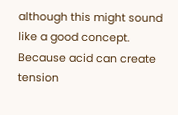although this might sound like a good concept. Because acid can create tension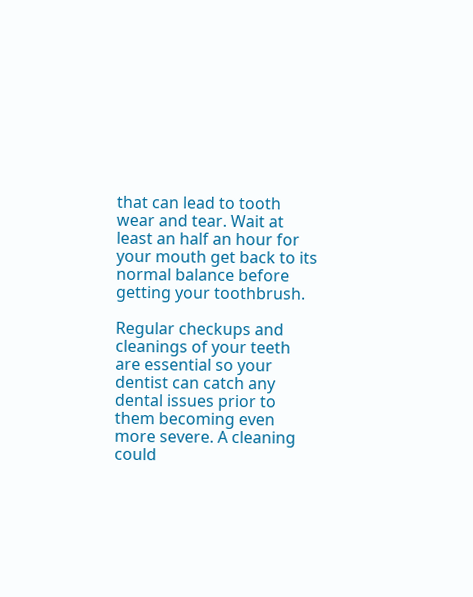that can lead to tooth wear and tear. Wait at least an half an hour for your mouth get back to its normal balance before getting your toothbrush.

Regular checkups and cleanings of your teeth are essential so your dentist can catch any dental issues prior to them becoming even more severe. A cleaning could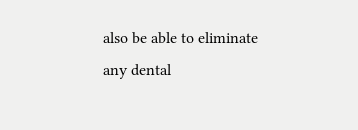also be able to eliminate any dental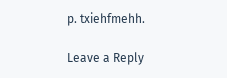p. txiehfmehh.

Leave a Reply